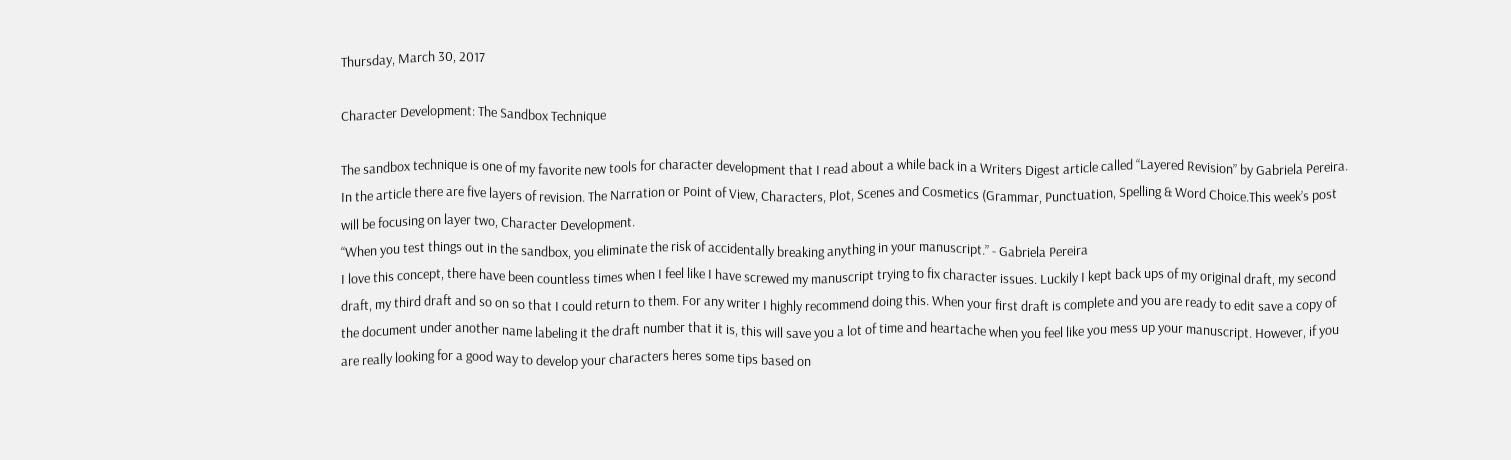Thursday, March 30, 2017

Character Development: The Sandbox Technique

The sandbox technique is one of my favorite new tools for character development that I read about a while back in a Writers Digest article called “Layered Revision” by Gabriela Pereira. In the article there are five layers of revision. The Narration or Point of View, Characters, Plot, Scenes and Cosmetics (Grammar, Punctuation, Spelling & Word Choice.This week’s post will be focusing on layer two, Character Development.
“When you test things out in the sandbox, you eliminate the risk of accidentally breaking anything in your manuscript.” - Gabriela Pereira
I love this concept, there have been countless times when I feel like I have screwed my manuscript trying to fix character issues. Luckily I kept back ups of my original draft, my second draft, my third draft and so on so that I could return to them. For any writer I highly recommend doing this. When your first draft is complete and you are ready to edit save a copy of the document under another name labeling it the draft number that it is, this will save you a lot of time and heartache when you feel like you mess up your manuscript. However, if you are really looking for a good way to develop your characters heres some tips based on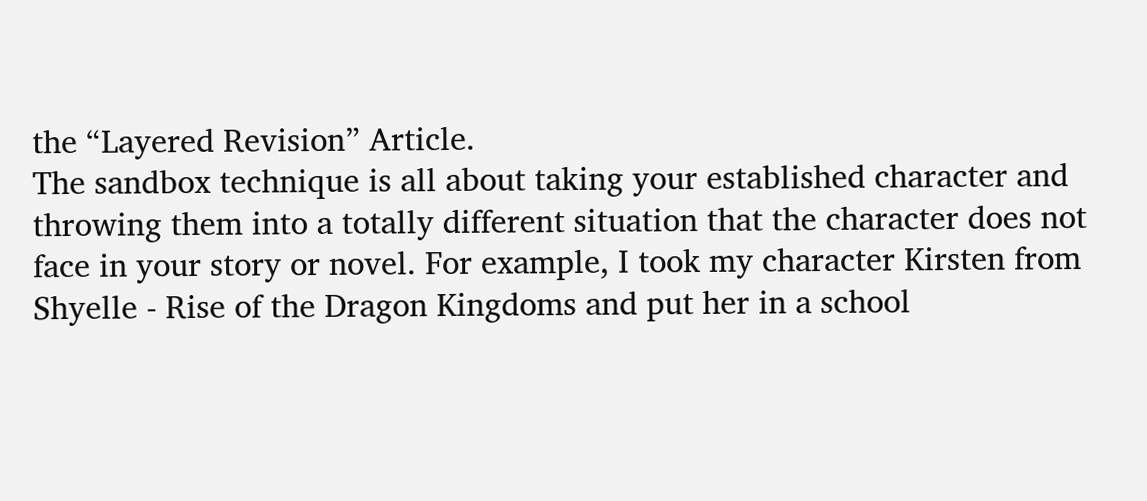the “Layered Revision” Article.
The sandbox technique is all about taking your established character and throwing them into a totally different situation that the character does not face in your story or novel. For example, I took my character Kirsten from Shyelle - Rise of the Dragon Kingdoms and put her in a school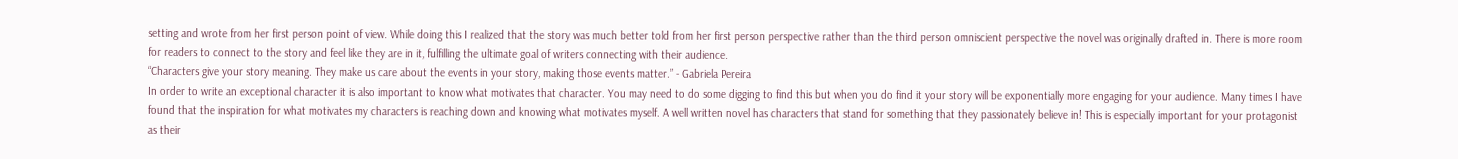setting and wrote from her first person point of view. While doing this I realized that the story was much better told from her first person perspective rather than the third person omniscient perspective the novel was originally drafted in. There is more room for readers to connect to the story and feel like they are in it, fulfilling the ultimate goal of writers connecting with their audience.
“Characters give your story meaning. They make us care about the events in your story, making those events matter.” - Gabriela Pereira
In order to write an exceptional character it is also important to know what motivates that character. You may need to do some digging to find this but when you do find it your story will be exponentially more engaging for your audience. Many times I have found that the inspiration for what motivates my characters is reaching down and knowing what motivates myself. A well written novel has characters that stand for something that they passionately believe in! This is especially important for your protagonist as their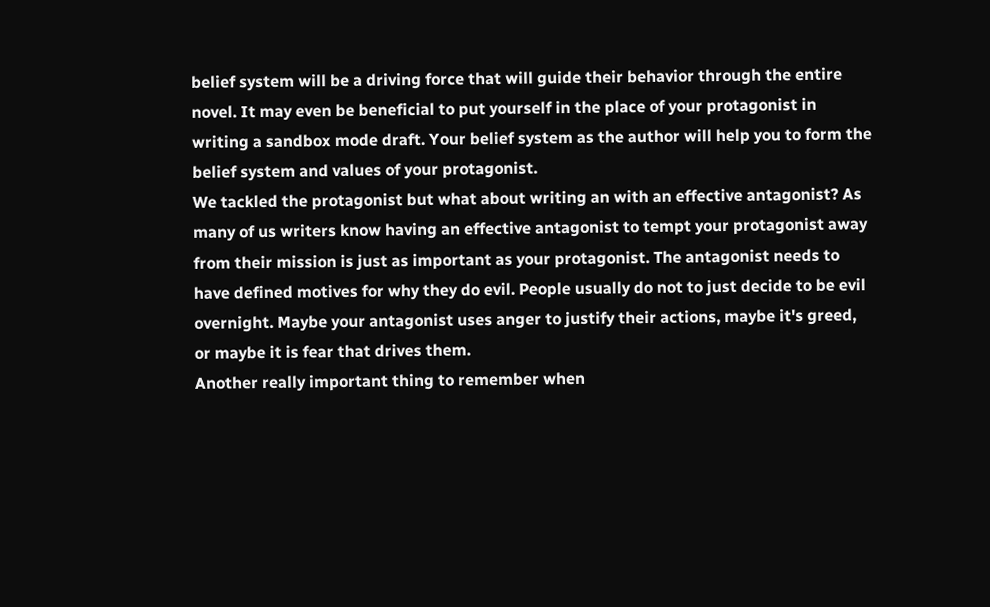belief system will be a driving force that will guide their behavior through the entire novel. It may even be beneficial to put yourself in the place of your protagonist in writing a sandbox mode draft. Your belief system as the author will help you to form the belief system and values of your protagonist.
We tackled the protagonist but what about writing an with an effective antagonist? As many of us writers know having an effective antagonist to tempt your protagonist away from their mission is just as important as your protagonist. The antagonist needs to have defined motives for why they do evil. People usually do not to just decide to be evil overnight. Maybe your antagonist uses anger to justify their actions, maybe it's greed, or maybe it is fear that drives them.
Another really important thing to remember when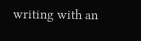writing with an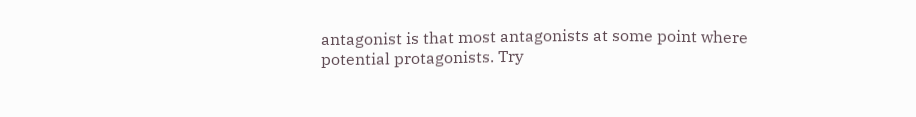antagonist is that most antagonists at some point where potential protagonists. Try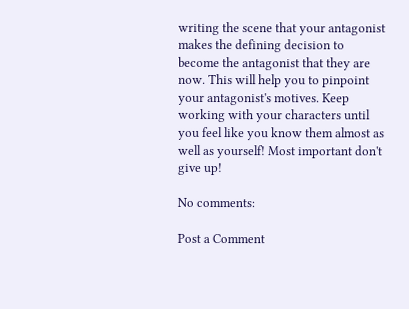writing the scene that your antagonist makes the defining decision to become the antagonist that they are now. This will help you to pinpoint your antagonist's motives. Keep working with your characters until you feel like you know them almost as well as yourself! Most important don't give up!

No comments:

Post a Comment